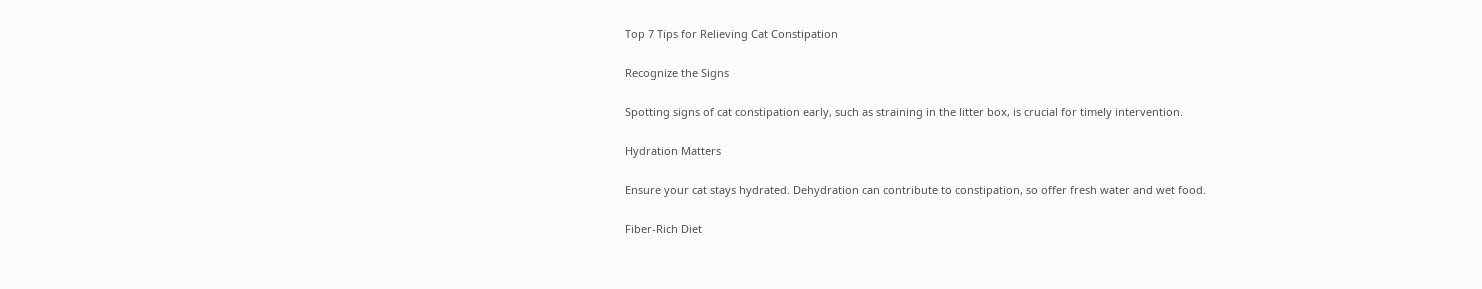Top 7 Tips for Relieving Cat Constipation

Recognize the Signs

Spotting signs of cat constipation early, such as straining in the litter box, is crucial for timely intervention.

Hydration Matters

Ensure your cat stays hydrated. Dehydration can contribute to constipation, so offer fresh water and wet food.

Fiber-Rich Diet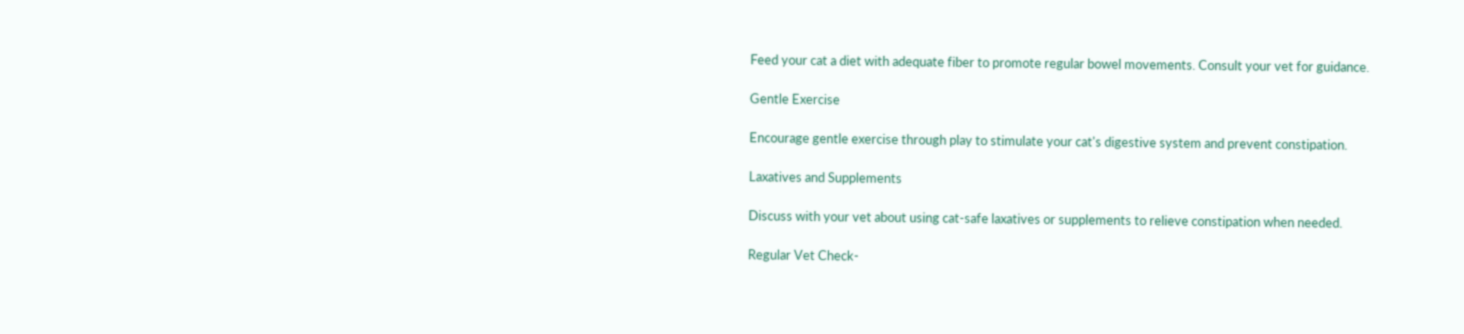Feed your cat a diet with adequate fiber to promote regular bowel movements. Consult your vet for guidance.

Gentle Exercise

Encourage gentle exercise through play to stimulate your cat's digestive system and prevent constipation.

Laxatives and Supplements

Discuss with your vet about using cat-safe laxatives or supplements to relieve constipation when needed.

Regular Vet Check-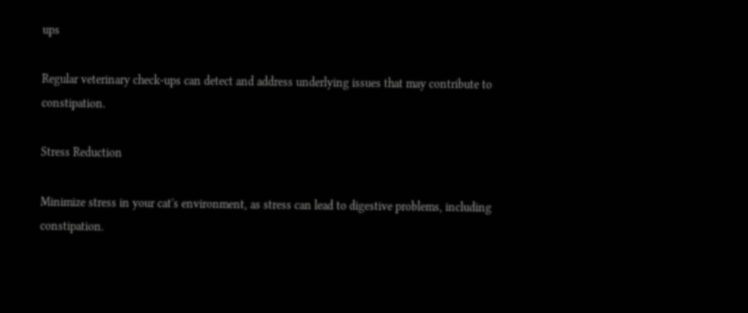ups

Regular veterinary check-ups can detect and address underlying issues that may contribute to constipation.

Stress Reduction

Minimize stress in your cat's environment, as stress can lead to digestive problems, including constipation.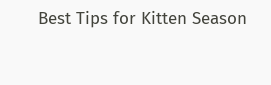Best Tips for Kitten Season